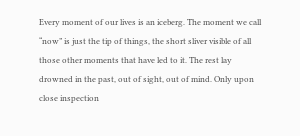Every moment of our lives is an iceberg. The moment we call “now” is just the tip of things, the short sliver visible of all those other moments that have led to it. The rest lay drowned in the past, out of sight, out of mind. Only upon close inspection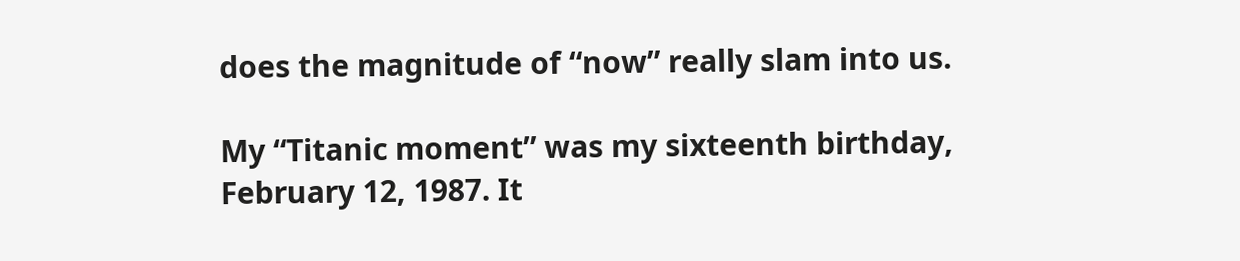does the magnitude of “now” really slam into us.

My “Titanic moment” was my sixteenth birthday, February 12, 1987. It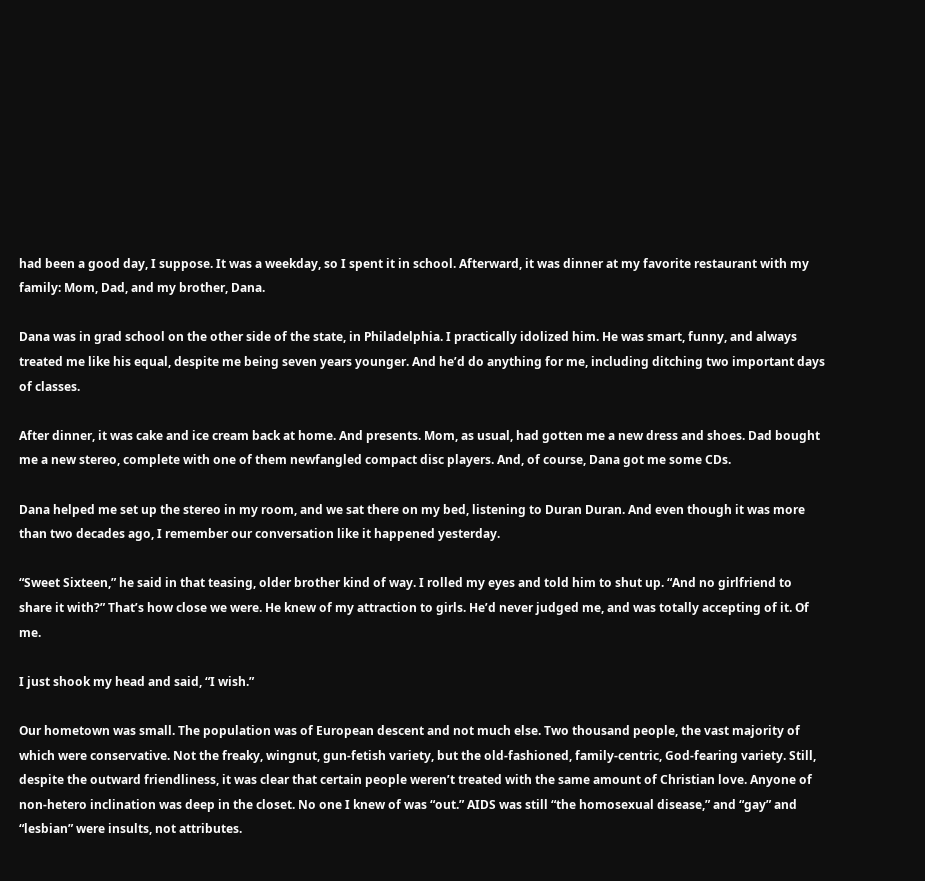had been a good day, I suppose. It was a weekday, so I spent it in school. Afterward, it was dinner at my favorite restaurant with my family: Mom, Dad, and my brother, Dana.

Dana was in grad school on the other side of the state, in Philadelphia. I practically idolized him. He was smart, funny, and always treated me like his equal, despite me being seven years younger. And he’d do anything for me, including ditching two important days of classes.

After dinner, it was cake and ice cream back at home. And presents. Mom, as usual, had gotten me a new dress and shoes. Dad bought me a new stereo, complete with one of them newfangled compact disc players. And, of course, Dana got me some CDs.

Dana helped me set up the stereo in my room, and we sat there on my bed, listening to Duran Duran. And even though it was more than two decades ago, I remember our conversation like it happened yesterday.

“Sweet Sixteen,” he said in that teasing, older brother kind of way. I rolled my eyes and told him to shut up. “And no girlfriend to share it with?” That’s how close we were. He knew of my attraction to girls. He’d never judged me, and was totally accepting of it. Of me.

I just shook my head and said, “I wish.”

Our hometown was small. The population was of European descent and not much else. Two thousand people, the vast majority of which were conservative. Not the freaky, wingnut, gun-fetish variety, but the old-fashioned, family-centric, God-fearing variety. Still, despite the outward friendliness, it was clear that certain people weren’t treated with the same amount of Christian love. Anyone of non-hetero inclination was deep in the closet. No one I knew of was “out.” AIDS was still “the homosexual disease,” and “gay” and “lesbian” were insults, not attributes.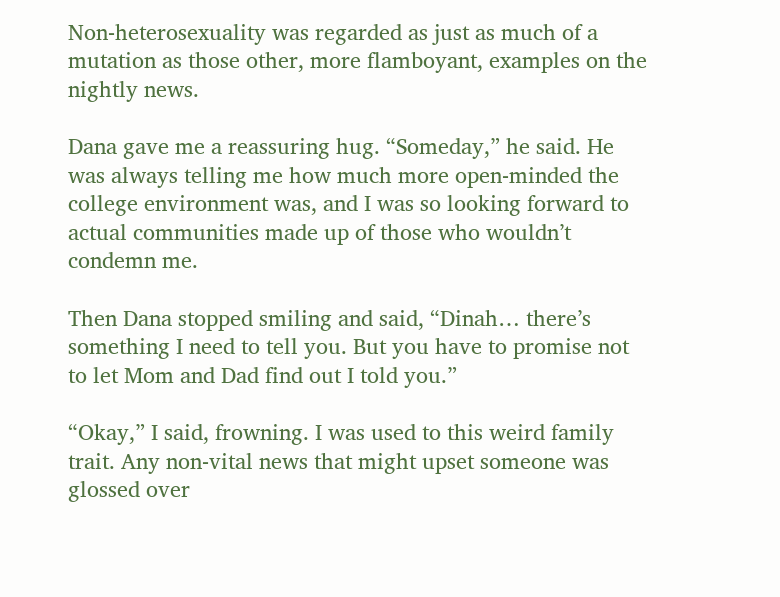Non-heterosexuality was regarded as just as much of a mutation as those other, more flamboyant, examples on the nightly news.

Dana gave me a reassuring hug. “Someday,” he said. He was always telling me how much more open-minded the college environment was, and I was so looking forward to actual communities made up of those who wouldn’t condemn me.

Then Dana stopped smiling and said, “Dinah… there’s something I need to tell you. But you have to promise not to let Mom and Dad find out I told you.”

“Okay,” I said, frowning. I was used to this weird family trait. Any non-vital news that might upset someone was glossed over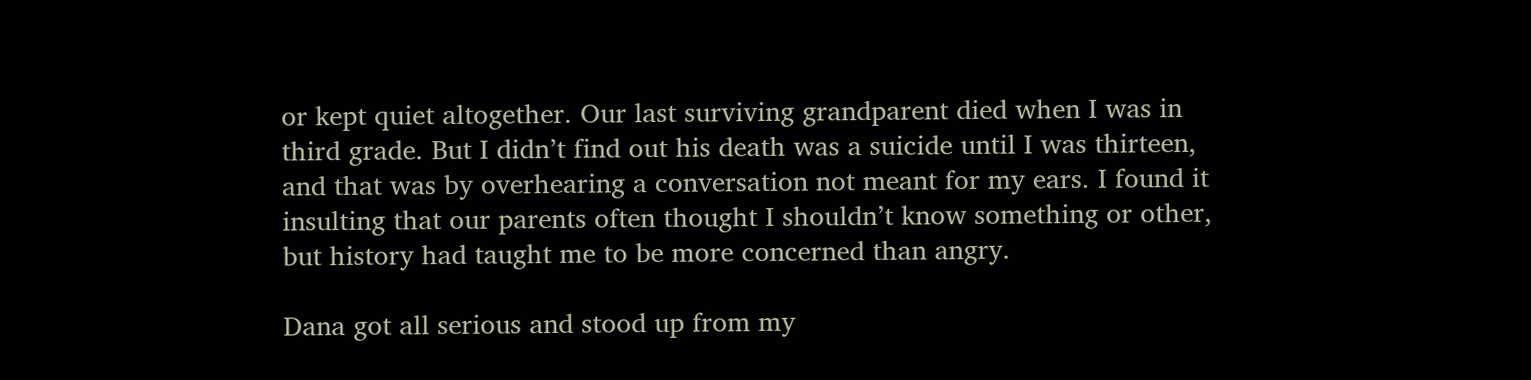or kept quiet altogether. Our last surviving grandparent died when I was in third grade. But I didn’t find out his death was a suicide until I was thirteen, and that was by overhearing a conversation not meant for my ears. I found it insulting that our parents often thought I shouldn’t know something or other, but history had taught me to be more concerned than angry.

Dana got all serious and stood up from my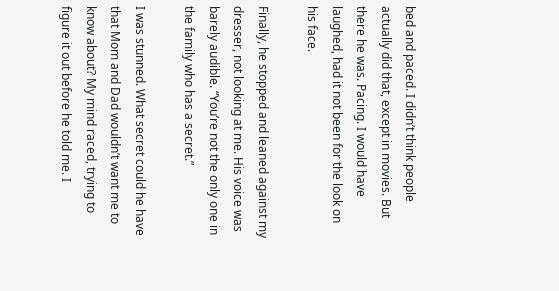bed and paced. I didn’t think people actually did that, except in movies. But there he was. Pacing. I would have laughed, had it not been for the look on his face.

Finally, he stopped and leaned against my dresser, not looking at me. His voice was barely audible. “You’re not the only one in the family who has a secret.”

I was stunned. What secret could he have that Mom and Dad wouldn’t want me to know about? My mind raced, trying to figure it out before he told me. I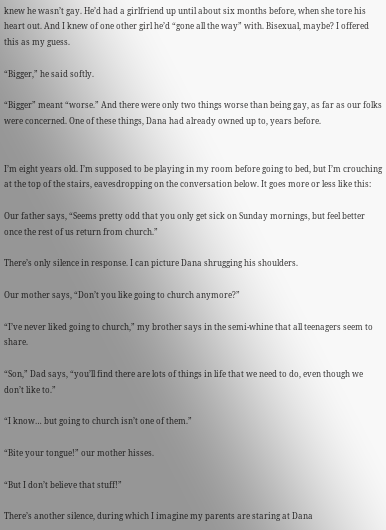knew he wasn’t gay. He’d had a girlfriend up until about six months before, when she tore his heart out. And I knew of one other girl he’d “gone all the way” with. Bisexual, maybe? I offered this as my guess.

“Bigger,” he said softly.

“Bigger” meant “worse.” And there were only two things worse than being gay, as far as our folks were concerned. One of these things, Dana had already owned up to, years before.


I’m eight years old. I’m supposed to be playing in my room before going to bed, but I’m crouching at the top of the stairs, eavesdropping on the conversation below. It goes more or less like this:

Our father says, “Seems pretty odd that you only get sick on Sunday mornings, but feel better once the rest of us return from church.”

There’s only silence in response. I can picture Dana shrugging his shoulders.

Our mother says, “Don’t you like going to church anymore?”

“I’ve never liked going to church,” my brother says in the semi-whine that all teenagers seem to share.

“Son,” Dad says, “you’ll find there are lots of things in life that we need to do, even though we don’t like to.”

“I know… but going to church isn’t one of them.”

“Bite your tongue!” our mother hisses.

“But I don’t believe that stuff!”

There’s another silence, during which I imagine my parents are staring at Dana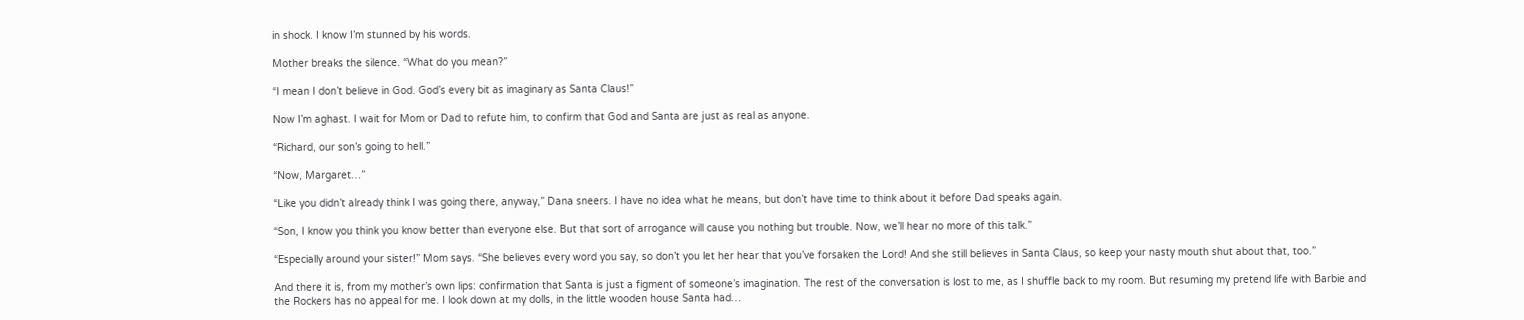in shock. I know I’m stunned by his words.

Mother breaks the silence. “What do you mean?”

“I mean I don’t believe in God. God’s every bit as imaginary as Santa Claus!”

Now I’m aghast. I wait for Mom or Dad to refute him, to confirm that God and Santa are just as real as anyone.

“Richard, our son’s going to hell.”

“Now, Margaret…”

“Like you didn’t already think I was going there, anyway,” Dana sneers. I have no idea what he means, but don’t have time to think about it before Dad speaks again.

“Son, I know you think you know better than everyone else. But that sort of arrogance will cause you nothing but trouble. Now, we’ll hear no more of this talk.”

“Especially around your sister!” Mom says. “She believes every word you say, so don’t you let her hear that you’ve forsaken the Lord! And she still believes in Santa Claus, so keep your nasty mouth shut about that, too.”

And there it is, from my mother’s own lips: confirmation that Santa is just a figment of someone’s imagination. The rest of the conversation is lost to me, as I shuffle back to my room. But resuming my pretend life with Barbie and the Rockers has no appeal for me. I look down at my dolls, in the little wooden house Santa had…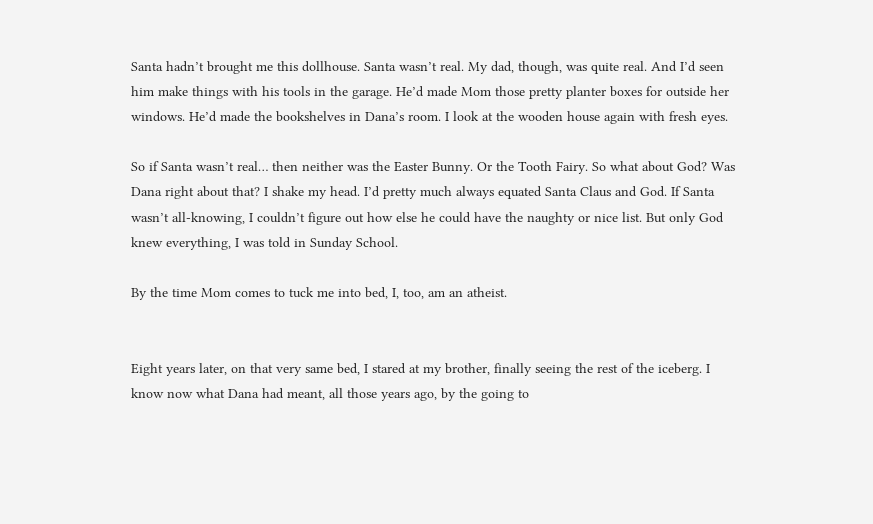Santa hadn’t brought me this dollhouse. Santa wasn’t real. My dad, though, was quite real. And I’d seen him make things with his tools in the garage. He’d made Mom those pretty planter boxes for outside her windows. He’d made the bookshelves in Dana’s room. I look at the wooden house again with fresh eyes.

So if Santa wasn’t real… then neither was the Easter Bunny. Or the Tooth Fairy. So what about God? Was Dana right about that? I shake my head. I’d pretty much always equated Santa Claus and God. If Santa wasn’t all-knowing, I couldn’t figure out how else he could have the naughty or nice list. But only God knew everything, I was told in Sunday School.

By the time Mom comes to tuck me into bed, I, too, am an atheist.


Eight years later, on that very same bed, I stared at my brother, finally seeing the rest of the iceberg. I know now what Dana had meant, all those years ago, by the going to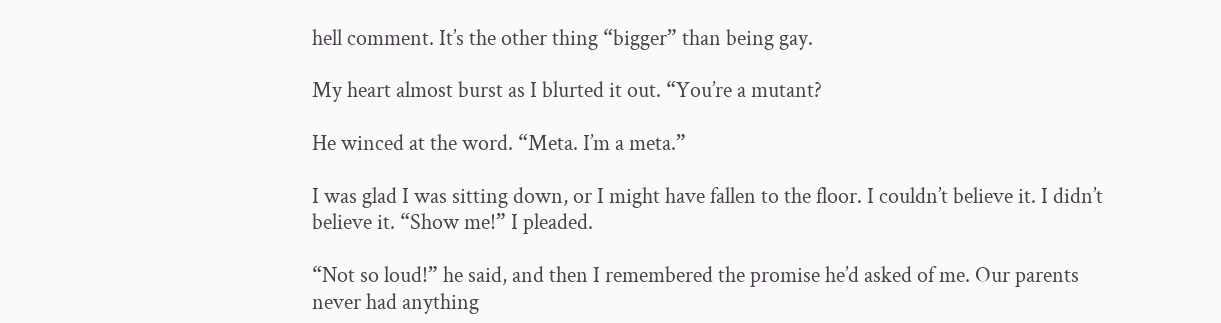hell comment. It’s the other thing “bigger” than being gay.

My heart almost burst as I blurted it out. “You’re a mutant?

He winced at the word. “Meta. I’m a meta.”

I was glad I was sitting down, or I might have fallen to the floor. I couldn’t believe it. I didn’t believe it. “Show me!” I pleaded.

“Not so loud!” he said, and then I remembered the promise he’d asked of me. Our parents never had anything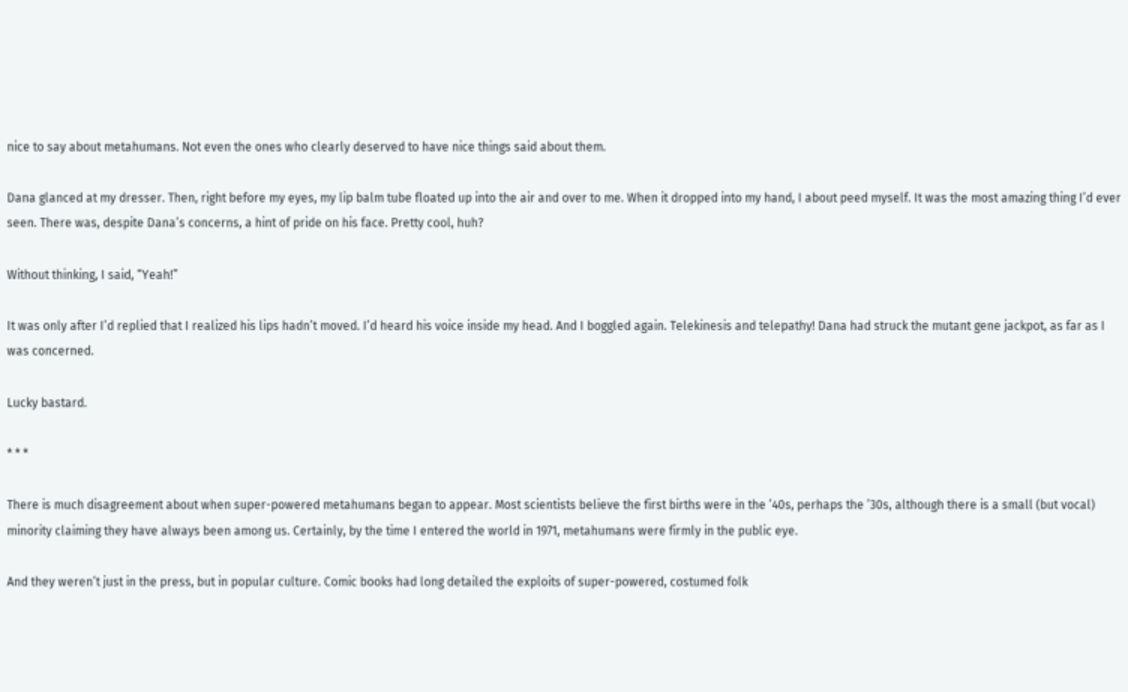nice to say about metahumans. Not even the ones who clearly deserved to have nice things said about them.

Dana glanced at my dresser. Then, right before my eyes, my lip balm tube floated up into the air and over to me. When it dropped into my hand, I about peed myself. It was the most amazing thing I’d ever seen. There was, despite Dana’s concerns, a hint of pride on his face. Pretty cool, huh?

Without thinking, I said, “Yeah!”

It was only after I’d replied that I realized his lips hadn’t moved. I’d heard his voice inside my head. And I boggled again. Telekinesis and telepathy! Dana had struck the mutant gene jackpot, as far as I was concerned.

Lucky bastard.

* * *

There is much disagreement about when super-powered metahumans began to appear. Most scientists believe the first births were in the ’40s, perhaps the ’30s, although there is a small (but vocal) minority claiming they have always been among us. Certainly, by the time I entered the world in 1971, metahumans were firmly in the public eye.

And they weren’t just in the press, but in popular culture. Comic books had long detailed the exploits of super-powered, costumed folk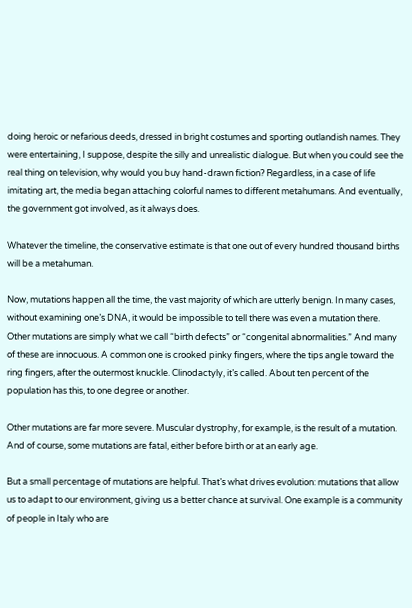doing heroic or nefarious deeds, dressed in bright costumes and sporting outlandish names. They were entertaining, I suppose, despite the silly and unrealistic dialogue. But when you could see the real thing on television, why would you buy hand-drawn fiction? Regardless, in a case of life imitating art, the media began attaching colorful names to different metahumans. And eventually, the government got involved, as it always does.

Whatever the timeline, the conservative estimate is that one out of every hundred thousand births will be a metahuman.

Now, mutations happen all the time, the vast majority of which are utterly benign. In many cases, without examining one’s DNA, it would be impossible to tell there was even a mutation there. Other mutations are simply what we call “birth defects” or “congenital abnormalities.” And many of these are innocuous. A common one is crooked pinky fingers, where the tips angle toward the ring fingers, after the outermost knuckle. Clinodactyly, it’s called. About ten percent of the population has this, to one degree or another.

Other mutations are far more severe. Muscular dystrophy, for example, is the result of a mutation. And of course, some mutations are fatal, either before birth or at an early age.

But a small percentage of mutations are helpful. That’s what drives evolution: mutations that allow us to adapt to our environment, giving us a better chance at survival. One example is a community of people in Italy who are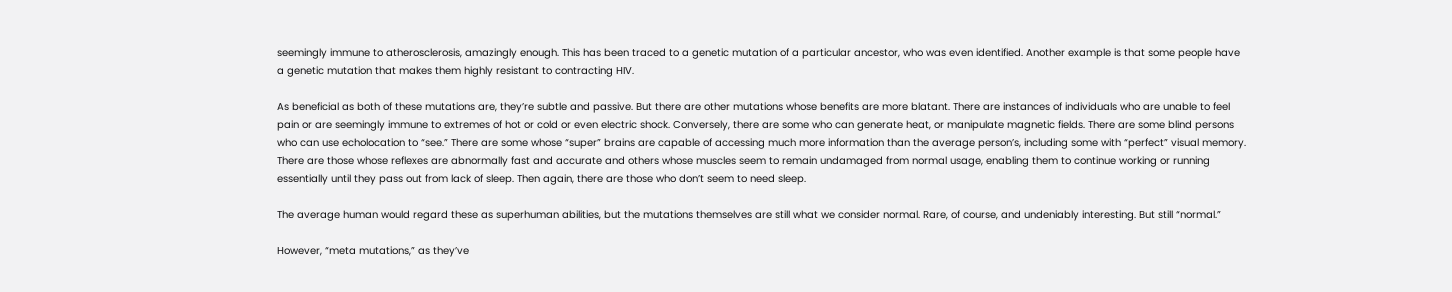seemingly immune to atherosclerosis, amazingly enough. This has been traced to a genetic mutation of a particular ancestor, who was even identified. Another example is that some people have a genetic mutation that makes them highly resistant to contracting HIV.

As beneficial as both of these mutations are, they’re subtle and passive. But there are other mutations whose benefits are more blatant. There are instances of individuals who are unable to feel pain or are seemingly immune to extremes of hot or cold or even electric shock. Conversely, there are some who can generate heat, or manipulate magnetic fields. There are some blind persons who can use echolocation to “see.” There are some whose “super” brains are capable of accessing much more information than the average person’s, including some with “perfect” visual memory. There are those whose reflexes are abnormally fast and accurate and others whose muscles seem to remain undamaged from normal usage, enabling them to continue working or running essentially until they pass out from lack of sleep. Then again, there are those who don’t seem to need sleep.

The average human would regard these as superhuman abilities, but the mutations themselves are still what we consider normal. Rare, of course, and undeniably interesting. But still “normal.”

However, “meta mutations,” as they’ve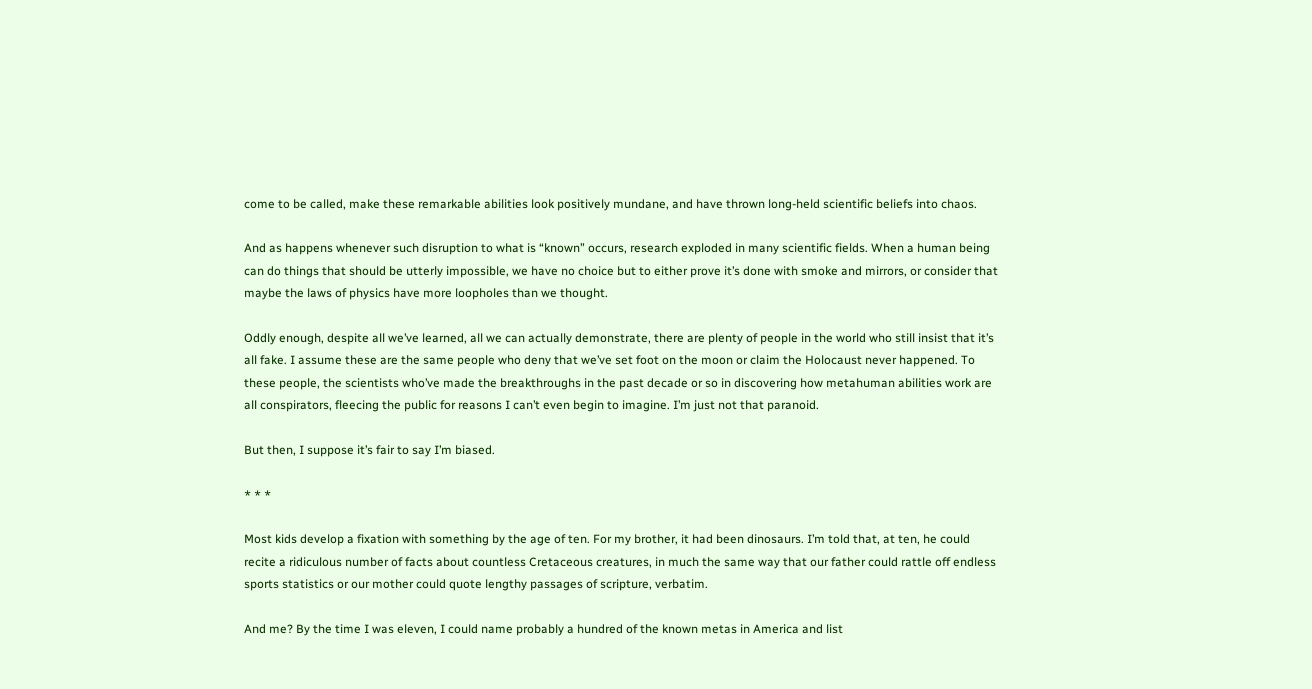come to be called, make these remarkable abilities look positively mundane, and have thrown long-held scientific beliefs into chaos.

And as happens whenever such disruption to what is “known” occurs, research exploded in many scientific fields. When a human being can do things that should be utterly impossible, we have no choice but to either prove it’s done with smoke and mirrors, or consider that maybe the laws of physics have more loopholes than we thought.

Oddly enough, despite all we’ve learned, all we can actually demonstrate, there are plenty of people in the world who still insist that it’s all fake. I assume these are the same people who deny that we’ve set foot on the moon or claim the Holocaust never happened. To these people, the scientists who’ve made the breakthroughs in the past decade or so in discovering how metahuman abilities work are all conspirators, fleecing the public for reasons I can’t even begin to imagine. I’m just not that paranoid.

But then, I suppose it’s fair to say I’m biased.

* * *

Most kids develop a fixation with something by the age of ten. For my brother, it had been dinosaurs. I’m told that, at ten, he could recite a ridiculous number of facts about countless Cretaceous creatures, in much the same way that our father could rattle off endless sports statistics or our mother could quote lengthy passages of scripture, verbatim.

And me? By the time I was eleven, I could name probably a hundred of the known metas in America and list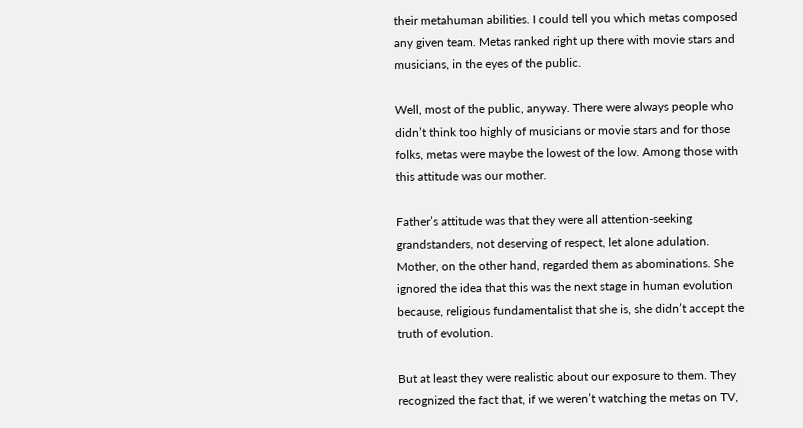their metahuman abilities. I could tell you which metas composed any given team. Metas ranked right up there with movie stars and musicians, in the eyes of the public.

Well, most of the public, anyway. There were always people who didn’t think too highly of musicians or movie stars and for those folks, metas were maybe the lowest of the low. Among those with this attitude was our mother.

Father’s attitude was that they were all attention-seeking grandstanders, not deserving of respect, let alone adulation. Mother, on the other hand, regarded them as abominations. She ignored the idea that this was the next stage in human evolution because, religious fundamentalist that she is, she didn’t accept the truth of evolution.

But at least they were realistic about our exposure to them. They recognized the fact that, if we weren’t watching the metas on TV,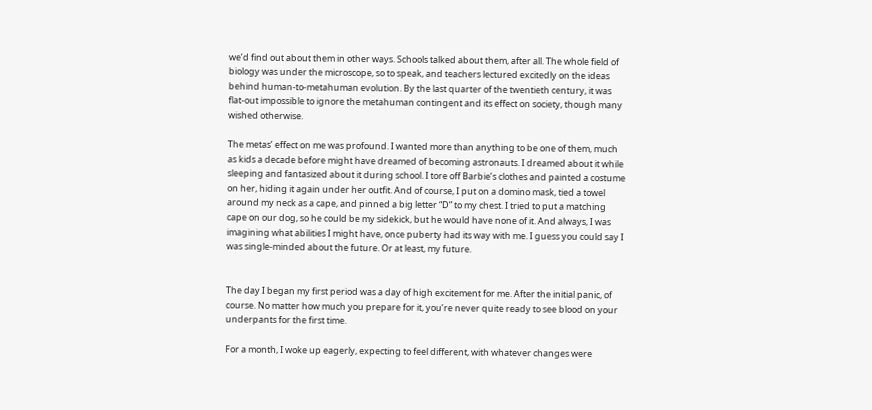we’d find out about them in other ways. Schools talked about them, after all. The whole field of biology was under the microscope, so to speak, and teachers lectured excitedly on the ideas behind human-to-metahuman evolution. By the last quarter of the twentieth century, it was flat-out impossible to ignore the metahuman contingent and its effect on society, though many wished otherwise.

The metas’ effect on me was profound. I wanted more than anything to be one of them, much as kids a decade before might have dreamed of becoming astronauts. I dreamed about it while sleeping and fantasized about it during school. I tore off Barbie’s clothes and painted a costume on her, hiding it again under her outfit. And of course, I put on a domino mask, tied a towel around my neck as a cape, and pinned a big letter “D” to my chest. I tried to put a matching cape on our dog, so he could be my sidekick, but he would have none of it. And always, I was imagining what abilities I might have, once puberty had its way with me. I guess you could say I was single-minded about the future. Or at least, my future.


The day I began my first period was a day of high excitement for me. After the initial panic, of course. No matter how much you prepare for it, you’re never quite ready to see blood on your underpants for the first time.

For a month, I woke up eagerly, expecting to feel different, with whatever changes were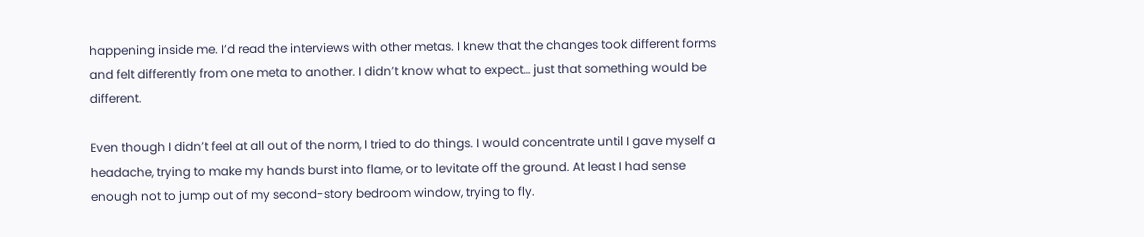happening inside me. I’d read the interviews with other metas. I knew that the changes took different forms and felt differently from one meta to another. I didn’t know what to expect… just that something would be different.

Even though I didn’t feel at all out of the norm, I tried to do things. I would concentrate until I gave myself a headache, trying to make my hands burst into flame, or to levitate off the ground. At least I had sense enough not to jump out of my second-story bedroom window, trying to fly.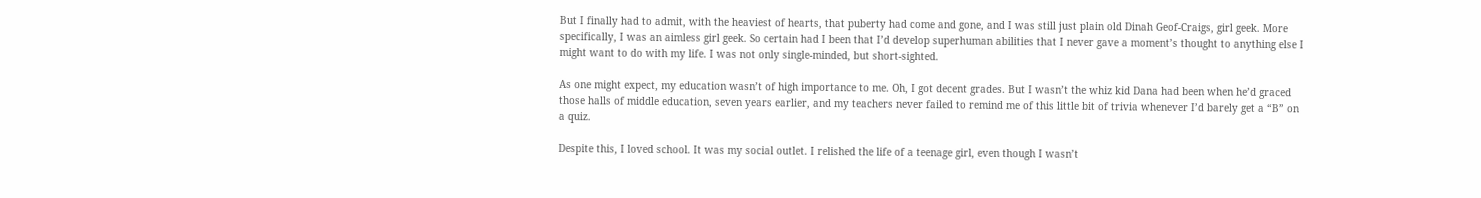But I finally had to admit, with the heaviest of hearts, that puberty had come and gone, and I was still just plain old Dinah Geof-Craigs, girl geek. More specifically, I was an aimless girl geek. So certain had I been that I’d develop superhuman abilities that I never gave a moment’s thought to anything else I might want to do with my life. I was not only single-minded, but short-sighted.

As one might expect, my education wasn’t of high importance to me. Oh, I got decent grades. But I wasn’t the whiz kid Dana had been when he’d graced those halls of middle education, seven years earlier, and my teachers never failed to remind me of this little bit of trivia whenever I’d barely get a “B” on a quiz.

Despite this, I loved school. It was my social outlet. I relished the life of a teenage girl, even though I wasn’t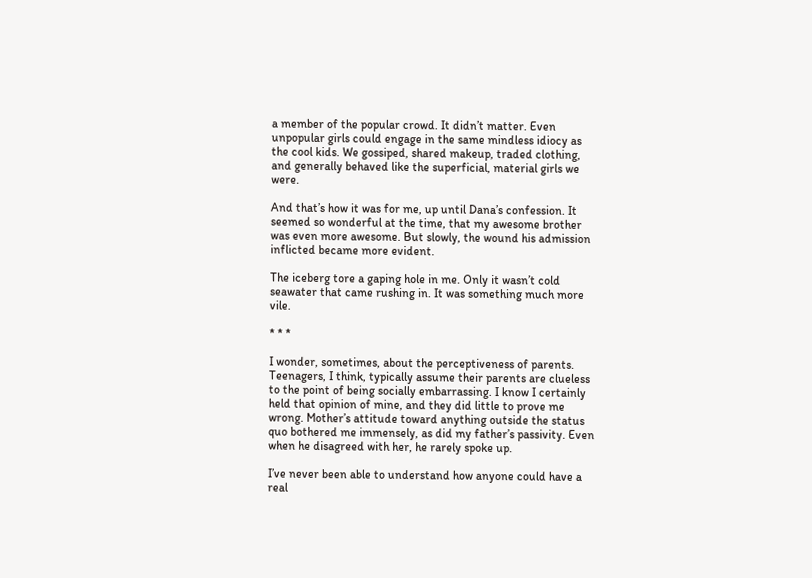a member of the popular crowd. It didn’t matter. Even unpopular girls could engage in the same mindless idiocy as the cool kids. We gossiped, shared makeup, traded clothing, and generally behaved like the superficial, material girls we were.

And that’s how it was for me, up until Dana’s confession. It seemed so wonderful at the time, that my awesome brother was even more awesome. But slowly, the wound his admission inflicted became more evident.

The iceberg tore a gaping hole in me. Only it wasn’t cold seawater that came rushing in. It was something much more vile.

* * *

I wonder, sometimes, about the perceptiveness of parents. Teenagers, I think, typically assume their parents are clueless to the point of being socially embarrassing. I know I certainly held that opinion of mine, and they did little to prove me wrong. Mother’s attitude toward anything outside the status quo bothered me immensely, as did my father’s passivity. Even when he disagreed with her, he rarely spoke up.

I’ve never been able to understand how anyone could have a real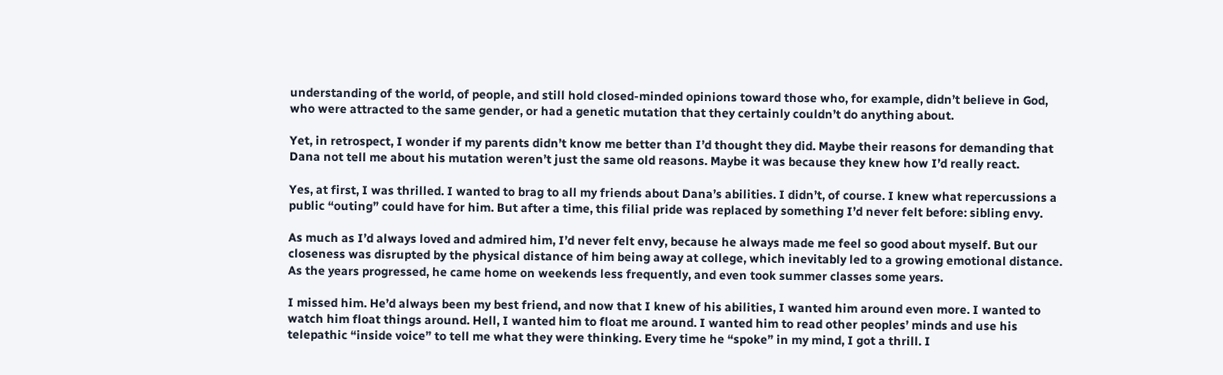understanding of the world, of people, and still hold closed-minded opinions toward those who, for example, didn’t believe in God, who were attracted to the same gender, or had a genetic mutation that they certainly couldn’t do anything about.

Yet, in retrospect, I wonder if my parents didn’t know me better than I’d thought they did. Maybe their reasons for demanding that Dana not tell me about his mutation weren’t just the same old reasons. Maybe it was because they knew how I’d really react.

Yes, at first, I was thrilled. I wanted to brag to all my friends about Dana’s abilities. I didn’t, of course. I knew what repercussions a public “outing” could have for him. But after a time, this filial pride was replaced by something I’d never felt before: sibling envy.

As much as I’d always loved and admired him, I’d never felt envy, because he always made me feel so good about myself. But our closeness was disrupted by the physical distance of him being away at college, which inevitably led to a growing emotional distance. As the years progressed, he came home on weekends less frequently, and even took summer classes some years.

I missed him. He’d always been my best friend, and now that I knew of his abilities, I wanted him around even more. I wanted to watch him float things around. Hell, I wanted him to float me around. I wanted him to read other peoples’ minds and use his telepathic “inside voice” to tell me what they were thinking. Every time he “spoke” in my mind, I got a thrill. I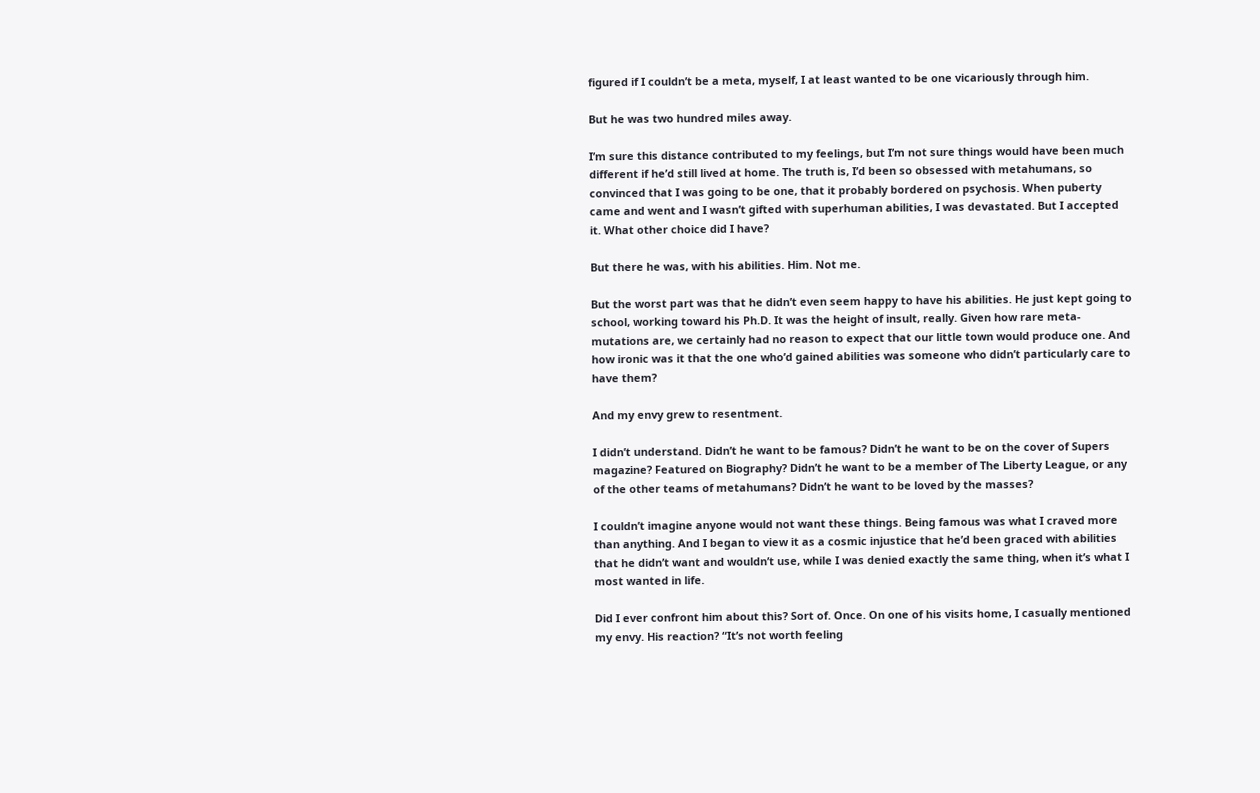figured if I couldn’t be a meta, myself, I at least wanted to be one vicariously through him.

But he was two hundred miles away.

I’m sure this distance contributed to my feelings, but I’m not sure things would have been much different if he’d still lived at home. The truth is, I’d been so obsessed with metahumans, so convinced that I was going to be one, that it probably bordered on psychosis. When puberty came and went and I wasn’t gifted with superhuman abilities, I was devastated. But I accepted it. What other choice did I have?

But there he was, with his abilities. Him. Not me.

But the worst part was that he didn’t even seem happy to have his abilities. He just kept going to school, working toward his Ph.D. It was the height of insult, really. Given how rare meta-mutations are, we certainly had no reason to expect that our little town would produce one. And how ironic was it that the one who’d gained abilities was someone who didn’t particularly care to have them?

And my envy grew to resentment.

I didn’t understand. Didn’t he want to be famous? Didn’t he want to be on the cover of Supers magazine? Featured on Biography? Didn’t he want to be a member of The Liberty League, or any of the other teams of metahumans? Didn’t he want to be loved by the masses?

I couldn’t imagine anyone would not want these things. Being famous was what I craved more than anything. And I began to view it as a cosmic injustice that he’d been graced with abilities that he didn’t want and wouldn’t use, while I was denied exactly the same thing, when it’s what I most wanted in life.

Did I ever confront him about this? Sort of. Once. On one of his visits home, I casually mentioned my envy. His reaction? “It’s not worth feeling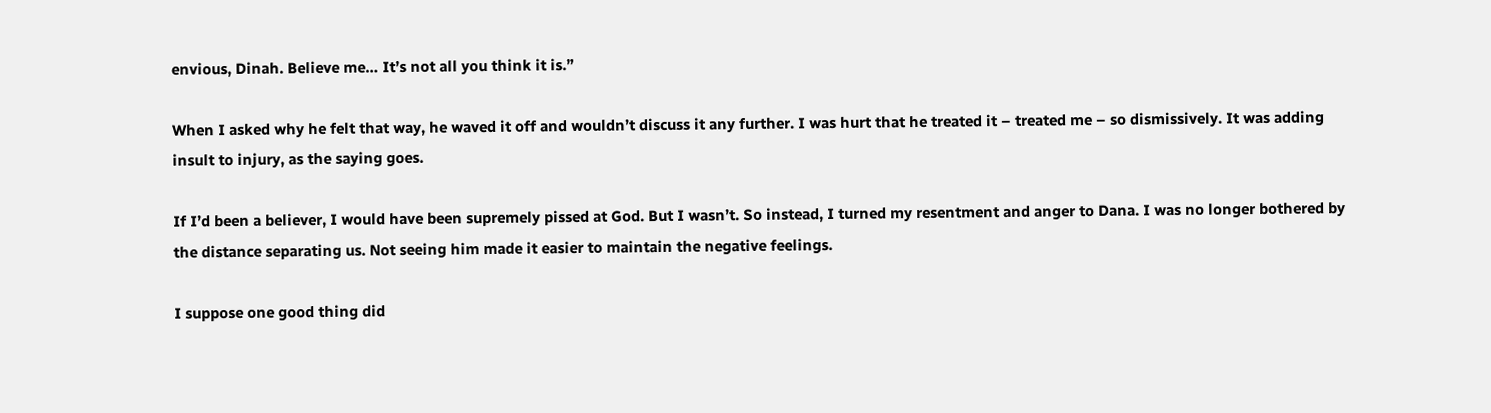envious, Dinah. Believe me… It’s not all you think it is.”

When I asked why he felt that way, he waved it off and wouldn’t discuss it any further. I was hurt that he treated it – treated me – so dismissively. It was adding insult to injury, as the saying goes.

If I’d been a believer, I would have been supremely pissed at God. But I wasn’t. So instead, I turned my resentment and anger to Dana. I was no longer bothered by the distance separating us. Not seeing him made it easier to maintain the negative feelings.

I suppose one good thing did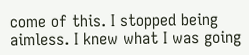come of this. I stopped being aimless. I knew what I was going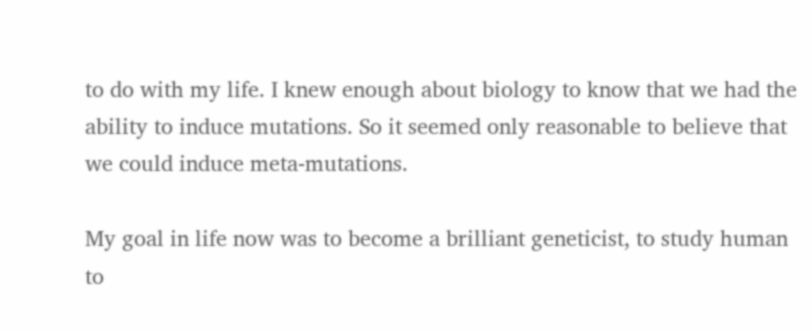to do with my life. I knew enough about biology to know that we had the ability to induce mutations. So it seemed only reasonable to believe that we could induce meta-mutations.

My goal in life now was to become a brilliant geneticist, to study human to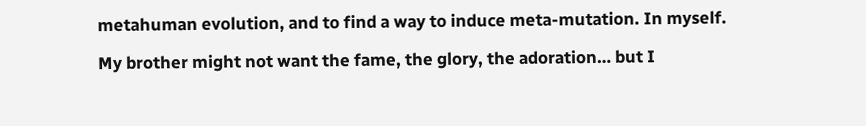metahuman evolution, and to find a way to induce meta-mutation. In myself.

My brother might not want the fame, the glory, the adoration… but I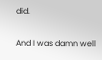did.

And I was damn well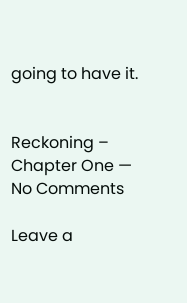going to have it.


Reckoning – Chapter One — No Comments

Leave a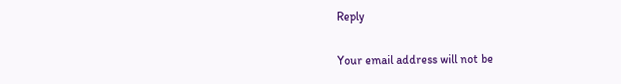Reply

Your email address will not be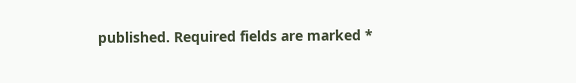published. Required fields are marked *